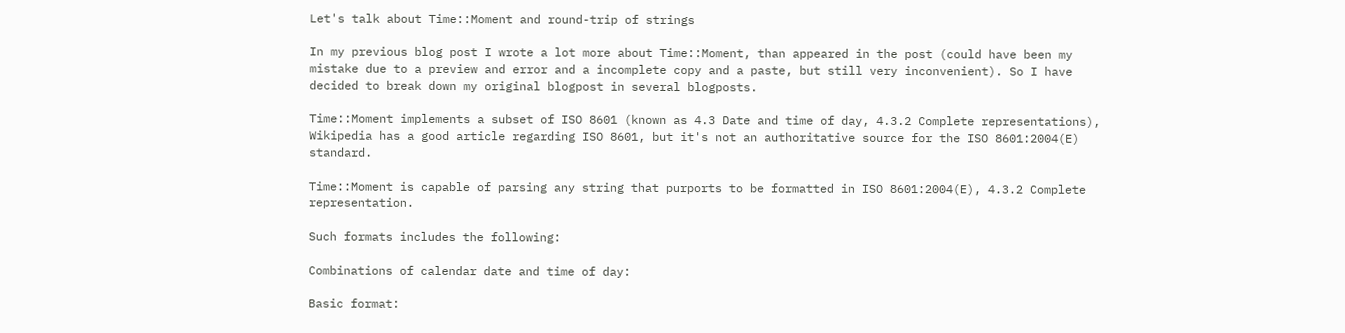Let's talk about Time::Moment and round-trip of strings

In my previous blog post I wrote a lot more about Time::Moment, than appeared in the post (could have been my mistake due to a preview and error and a incomplete copy and a paste, but still very inconvenient). So I have decided to break down my original blogpost in several blogposts.

Time::Moment implements a subset of ISO 8601 (known as 4.3 Date and time of day, 4.3.2 Complete representations), Wikipedia has a good article regarding ISO 8601, but it's not an authoritative source for the ISO 8601:2004(E) standard.

Time::Moment is capable of parsing any string that purports to be formatted in ISO 8601:2004(E), 4.3.2 Complete representation.

Such formats includes the following:

Combinations of calendar date and time of day:

Basic format: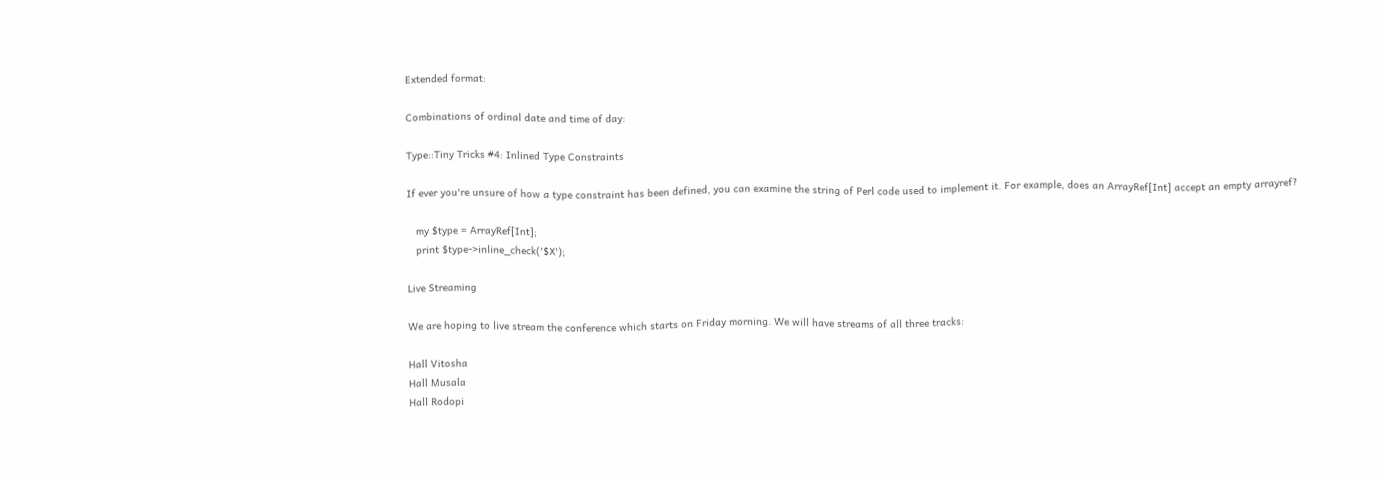Extended format:

Combinations of ordinal date and time of day:

Type::Tiny Tricks #4: Inlined Type Constraints

If ever you're unsure of how a type constraint has been defined, you can examine the string of Perl code used to implement it. For example, does an ArrayRef[Int] accept an empty arrayref?

   my $type = ArrayRef[Int];
   print $type->inline_check('$X');

Live Streaming

We are hoping to live stream the conference which starts on Friday morning. We will have streams of all three tracks:

Hall Vitosha
Hall Musala
Hall Rodopi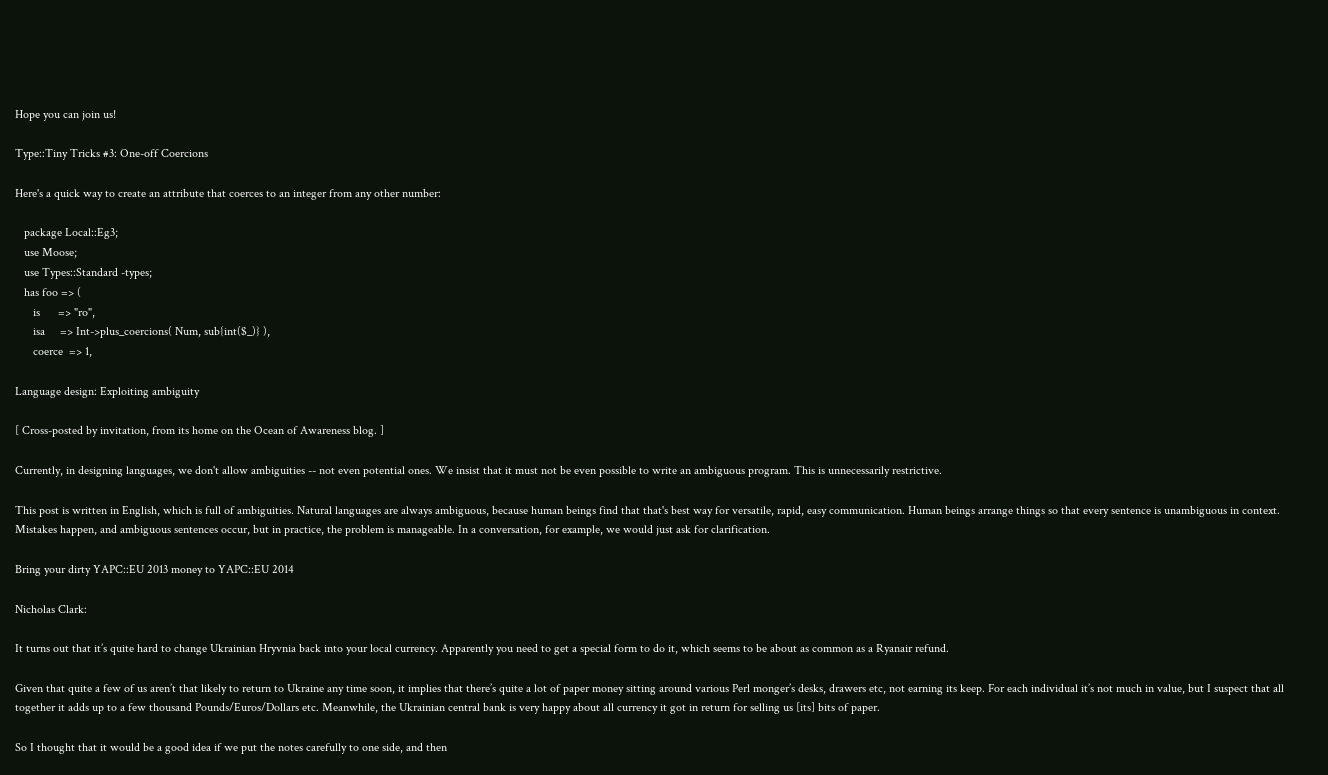Hope you can join us!

Type::Tiny Tricks #3: One-off Coercions

Here's a quick way to create an attribute that coerces to an integer from any other number:

   package Local::Eg3;
   use Moose;
   use Types::Standard -types;
   has foo => (
      is      => "ro",
      isa     => Int->plus_coercions( Num, sub{int($_)} ),
      coerce  => 1,

Language design: Exploiting ambiguity

[ Cross-posted by invitation, from its home on the Ocean of Awareness blog. ]

Currently, in designing languages, we don't allow ambiguities -- not even potential ones. We insist that it must not be even possible to write an ambiguous program. This is unnecessarily restrictive.

This post is written in English, which is full of ambiguities. Natural languages are always ambiguous, because human beings find that that's best way for versatile, rapid, easy communication. Human beings arrange things so that every sentence is unambiguous in context. Mistakes happen, and ambiguous sentences occur, but in practice, the problem is manageable. In a conversation, for example, we would just ask for clarification.

Bring your dirty YAPC::EU 2013 money to YAPC::EU 2014

Nicholas Clark:

It turns out that it’s quite hard to change Ukrainian Hryvnia back into your local currency. Apparently you need to get a special form to do it, which seems to be about as common as a Ryanair refund.

Given that quite a few of us aren’t that likely to return to Ukraine any time soon, it implies that there’s quite a lot of paper money sitting around various Perl monger’s desks, drawers etc, not earning its keep. For each individual it’s not much in value, but I suspect that all together it adds up to a few thousand Pounds/Euros/Dollars etc. Meanwhile, the Ukrainian central bank is very happy about all currency it got in return for selling us [its] bits of paper.

So I thought that it would be a good idea if we put the notes carefully to one side, and then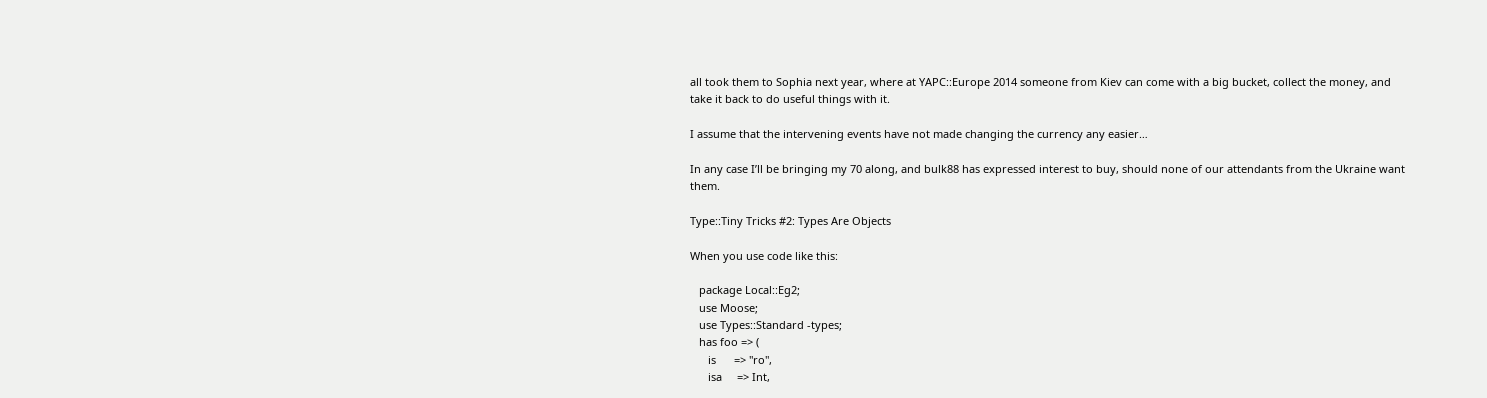all took them to Sophia next year, where at YAPC::Europe 2014 someone from Kiev can come with a big bucket, collect the money, and take it back to do useful things with it.

I assume that the intervening events have not made changing the currency any easier…

In any case I’ll be bringing my 70 along, and bulk88 has expressed interest to buy, should none of our attendants from the Ukraine want them.

Type::Tiny Tricks #2: Types Are Objects

When you use code like this:

   package Local::Eg2;
   use Moose;
   use Types::Standard -types;
   has foo => (
      is      => "ro",
      isa     => Int,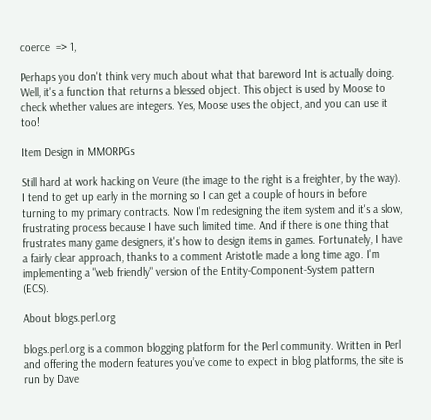coerce  => 1,

Perhaps you don't think very much about what that bareword Int is actually doing. Well, it's a function that returns a blessed object. This object is used by Moose to check whether values are integers. Yes, Moose uses the object, and you can use it too!

Item Design in MMORPGs

Still hard at work hacking on Veure (the image to the right is a freighter, by the way). I tend to get up early in the morning so I can get a couple of hours in before turning to my primary contracts. Now I'm redesigning the item system and it's a slow, frustrating process because I have such limited time. And if there is one thing that frustrates many game designers, it's how to design items in games. Fortunately, I have a fairly clear approach, thanks to a comment Aristotle made a long time ago. I'm implementing a "web friendly" version of the Entity-Component-System pattern (ECS).

About blogs.perl.org

blogs.perl.org is a common blogging platform for the Perl community. Written in Perl and offering the modern features you’ve come to expect in blog platforms, the site is run by Dave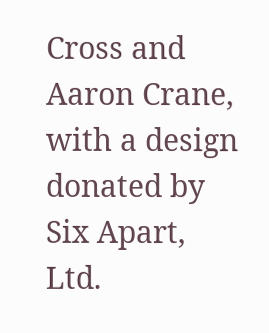Cross and Aaron Crane, with a design donated by Six Apart, Ltd.